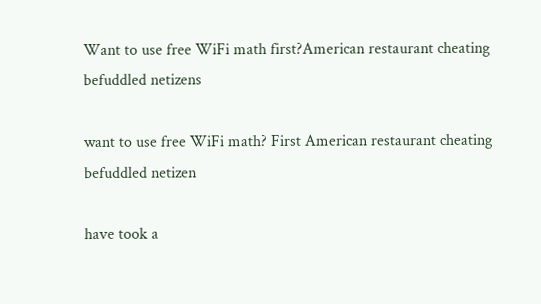Want to use free WiFi math first?American restaurant cheating befuddled netizens

want to use free WiFi math? First American restaurant cheating befuddled netizen

have took a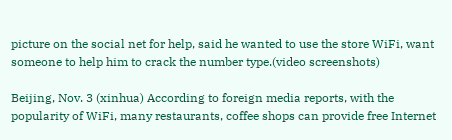picture on the social net for help, said he wanted to use the store WiFi, want someone to help him to crack the number type.(video screenshots)

Beijing, Nov. 3 (xinhua) According to foreign media reports, with the popularity of WiFi, many restaurants, coffee shops can provide free Internet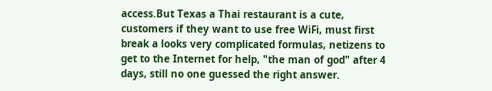access.But Texas a Thai restaurant is a cute, customers if they want to use free WiFi, must first break a looks very complicated formulas, netizens to get to the Internet for help, "the man of god" after 4 days, still no one guessed the right answer.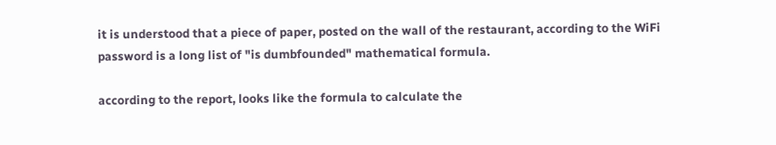it is understood that a piece of paper, posted on the wall of the restaurant, according to the WiFi password is a long list of "is dumbfounded" mathematical formula.

according to the report, looks like the formula to calculate the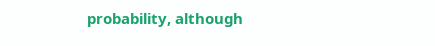probability, although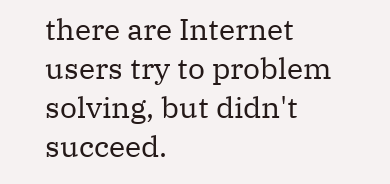there are Internet users try to problem solving, but didn't succeed.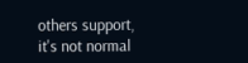others support, it's not normal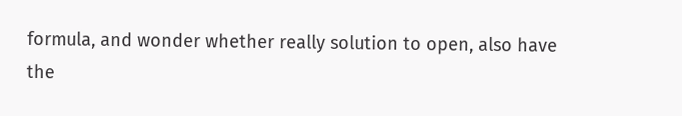formula, and wonder whether really solution to open, also have the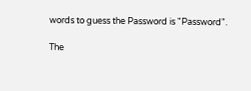words to guess the Password is "Password".

The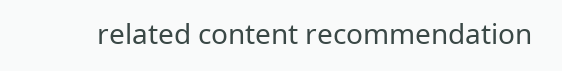related content recommendation